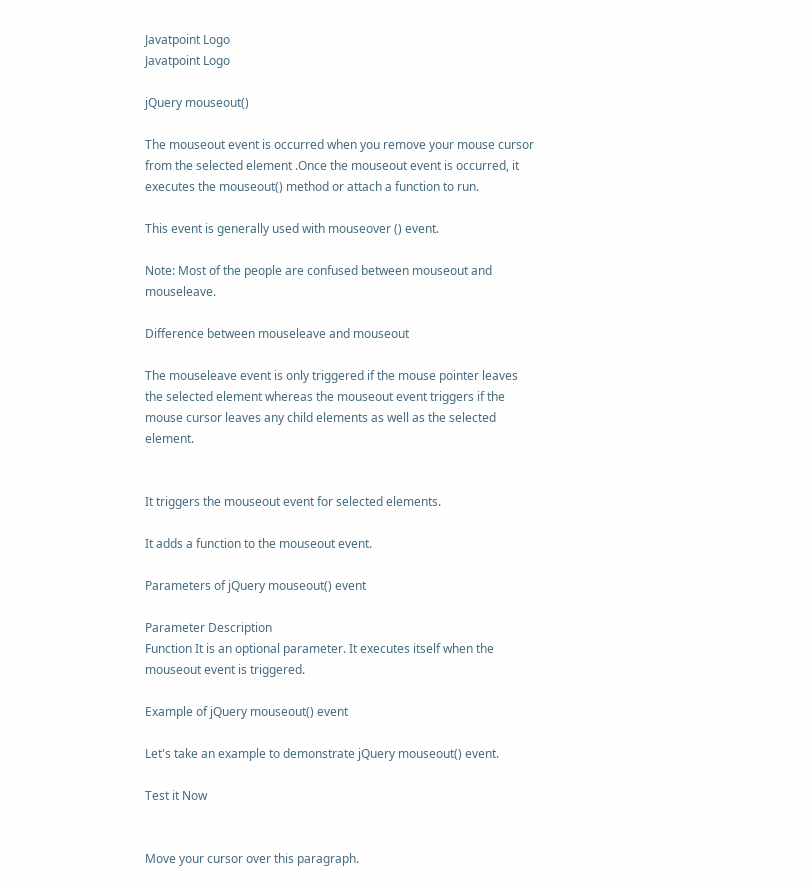Javatpoint Logo
Javatpoint Logo

jQuery mouseout()

The mouseout event is occurred when you remove your mouse cursor from the selected element .Once the mouseout event is occurred, it executes the mouseout() method or attach a function to run.

This event is generally used with mouseover () event.

Note: Most of the people are confused between mouseout and mouseleave.

Difference between mouseleave and mouseout

The mouseleave event is only triggered if the mouse pointer leaves the selected element whereas the mouseout event triggers if the mouse cursor leaves any child elements as well as the selected element.


It triggers the mouseout event for selected elements.

It adds a function to the mouseout event.

Parameters of jQuery mouseout() event

Parameter Description
Function It is an optional parameter. It executes itself when the mouseout event is triggered.

Example of jQuery mouseout() event

Let's take an example to demonstrate jQuery mouseout() event.

Test it Now


Move your cursor over this paragraph.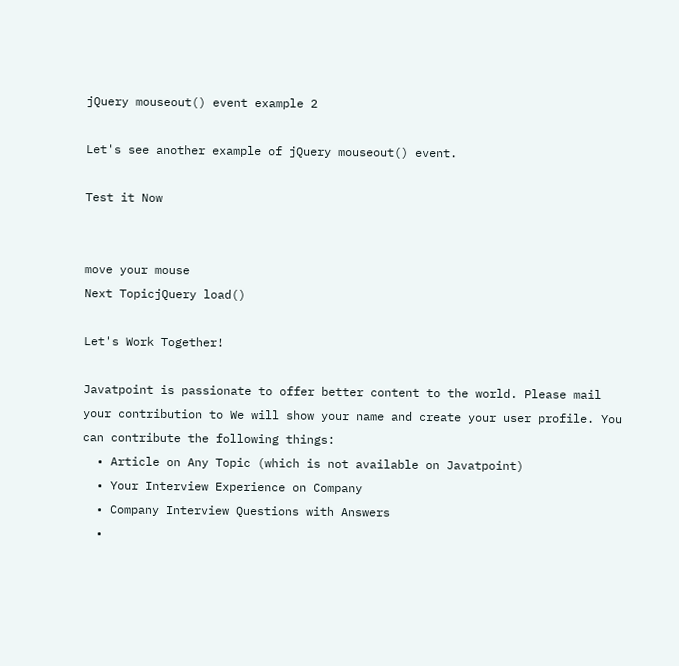jQuery mouseout() event example 2

Let's see another example of jQuery mouseout() event.

Test it Now


move your mouse
Next TopicjQuery load()

Let's Work Together!

Javatpoint is passionate to offer better content to the world. Please mail your contribution to We will show your name and create your user profile. You can contribute the following things:
  • Article on Any Topic (which is not available on Javatpoint)
  • Your Interview Experience on Company
  • Company Interview Questions with Answers
  •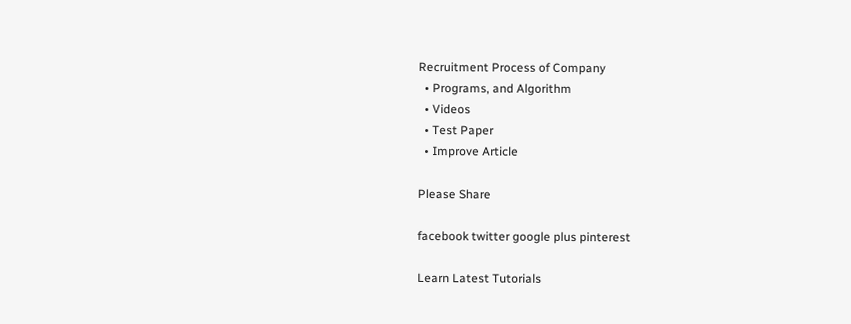Recruitment Process of Company
  • Programs, and Algorithm
  • Videos
  • Test Paper
  • Improve Article

Please Share

facebook twitter google plus pinterest

Learn Latest Tutorials